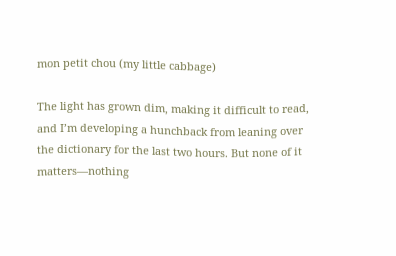mon petit chou (my little cabbage)

The light has grown dim, making it difficult to read, and I’m developing a hunchback from leaning over the dictionary for the last two hours. But none of it matters—nothing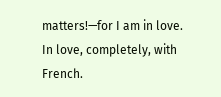matters!—for I am in love. In love, completely, with French.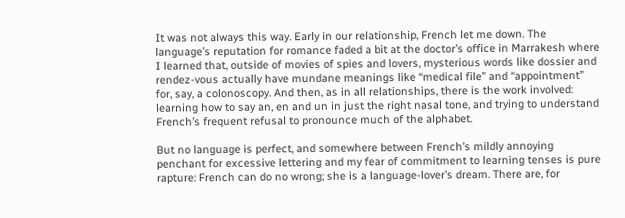It was not always this way. Early in our relationship, French let me down. The language’s reputation for romance faded a bit at the doctor’s office in Marrakesh where I learned that, outside of movies of spies and lovers, mysterious words like dossier and rendez-vous actually have mundane meanings like “medical file” and “appointment” for, say, a colonoscopy. And then, as in all relationships, there is the work involved: learning how to say an, en and un in just the right nasal tone, and trying to understand French’s frequent refusal to pronounce much of the alphabet.

But no language is perfect, and somewhere between French’s mildly annoying penchant for excessive lettering and my fear of commitment to learning tenses is pure rapture: French can do no wrong; she is a language-lover’s dream. There are, for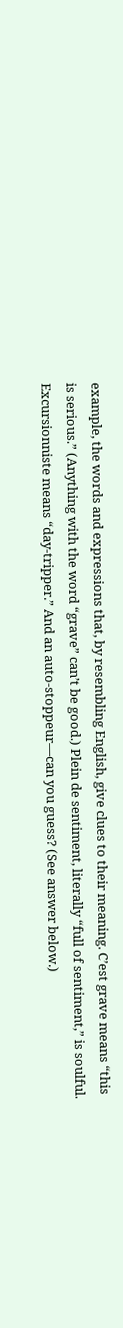example, the words and expressions that, by resembling English, give clues to their meaning. C’est grave means “this is serious.” (Anything with the word “grave” can’t be good.) Plein de sentiment, literally “full of sentiment,” is soulful. Excursionniste means “day-tripper.” And an auto-stoppeur—can you guess? (See answer below.)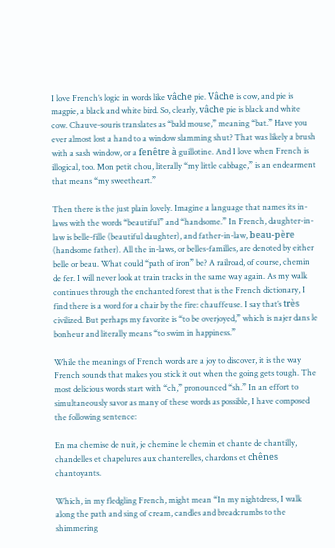I love French’s logic in words like vâche pie. Vâche is cow, and pie is magpie, a black and white bird. So, clearly, vâche pie is black and white cow. Chauve-souris translates as “bald mouse,” meaning “bat.” Have you ever almost lost a hand to a window slamming shut? That was likely a brush with a sash window, or a fenêtre à guillotine. And I love when French is illogical, too. Mon petit chou, literally “my little cabbage,” is an endearment that means “my sweetheart.”

Then there is the just plain lovely. Imagine a language that names its in-laws with the words “beautiful” and “handsome.” In French, daughter-in-law is belle-fille (beautiful daughter), and father-in-law, beau-père (handsome father). All the in-laws, or belles-familles, are denoted by either belle or beau. What could “path of iron” be? A railroad, of course, chemin de fer. I will never look at train tracks in the same way again. As my walk continues through the enchanted forest that is the French dictionary, I find there is a word for a chair by the fire: chauffeuse. I say that’s très civilized. But perhaps my favorite is “to be overjoyed,” which is najer dans le bonheur and literally means “to swim in happiness.”

While the meanings of French words are a joy to discover, it is the way French sounds that makes you stick it out when the going gets tough. The most delicious words start with “ch,” pronounced “sh.” In an effort to simultaneously savor as many of these words as possible, I have composed the following sentence:

En ma chemise de nuit, je chemine le chemin et chante de chantilly, chandelles et chapelures aux chanterelles, chardons et chênes chantoyants.

Which, in my fledgling French, might mean “In my nightdress, I walk along the path and sing of cream, candles and breadcrumbs to the shimmering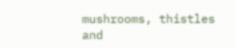mushrooms, thistles and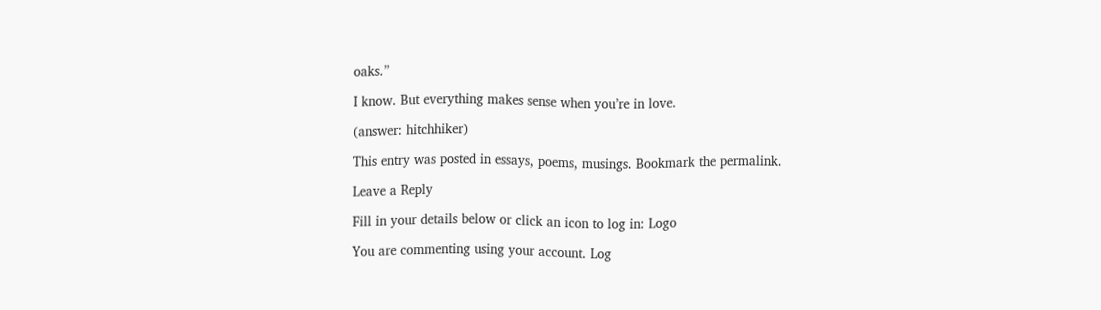oaks.”

I know. But everything makes sense when you’re in love.

(answer: hitchhiker)

This entry was posted in essays, poems, musings. Bookmark the permalink.

Leave a Reply

Fill in your details below or click an icon to log in: Logo

You are commenting using your account. Log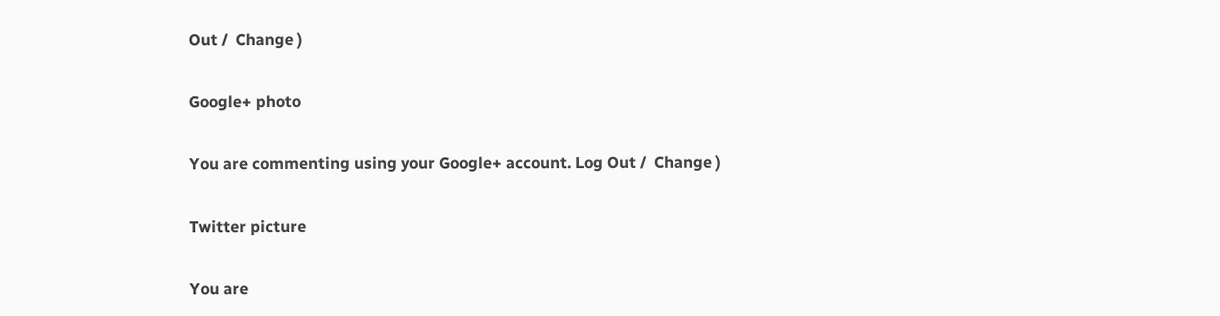Out /  Change )

Google+ photo

You are commenting using your Google+ account. Log Out /  Change )

Twitter picture

You are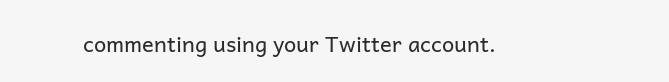commenting using your Twitter account.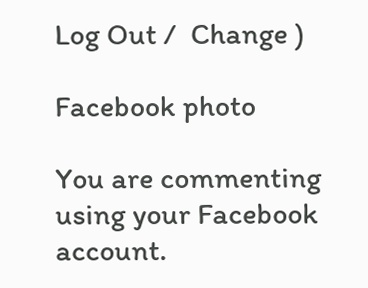Log Out /  Change )

Facebook photo

You are commenting using your Facebook account.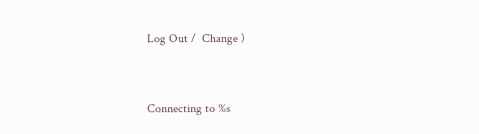Log Out /  Change )


Connecting to %s